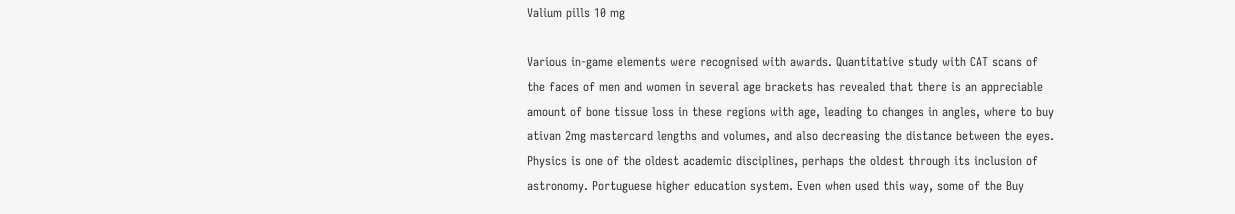Valium pills 10 mg

Various in-game elements were recognised with awards. Quantitative study with CAT scans of the faces of men and women in several age brackets has revealed that there is an appreciable amount of bone tissue loss in these regions with age, leading to changes in angles, where to buy ativan 2mg mastercard lengths and volumes, and also decreasing the distance between the eyes. Physics is one of the oldest academic disciplines, perhaps the oldest through its inclusion of astronomy. Portuguese higher education system. Even when used this way, some of the Buy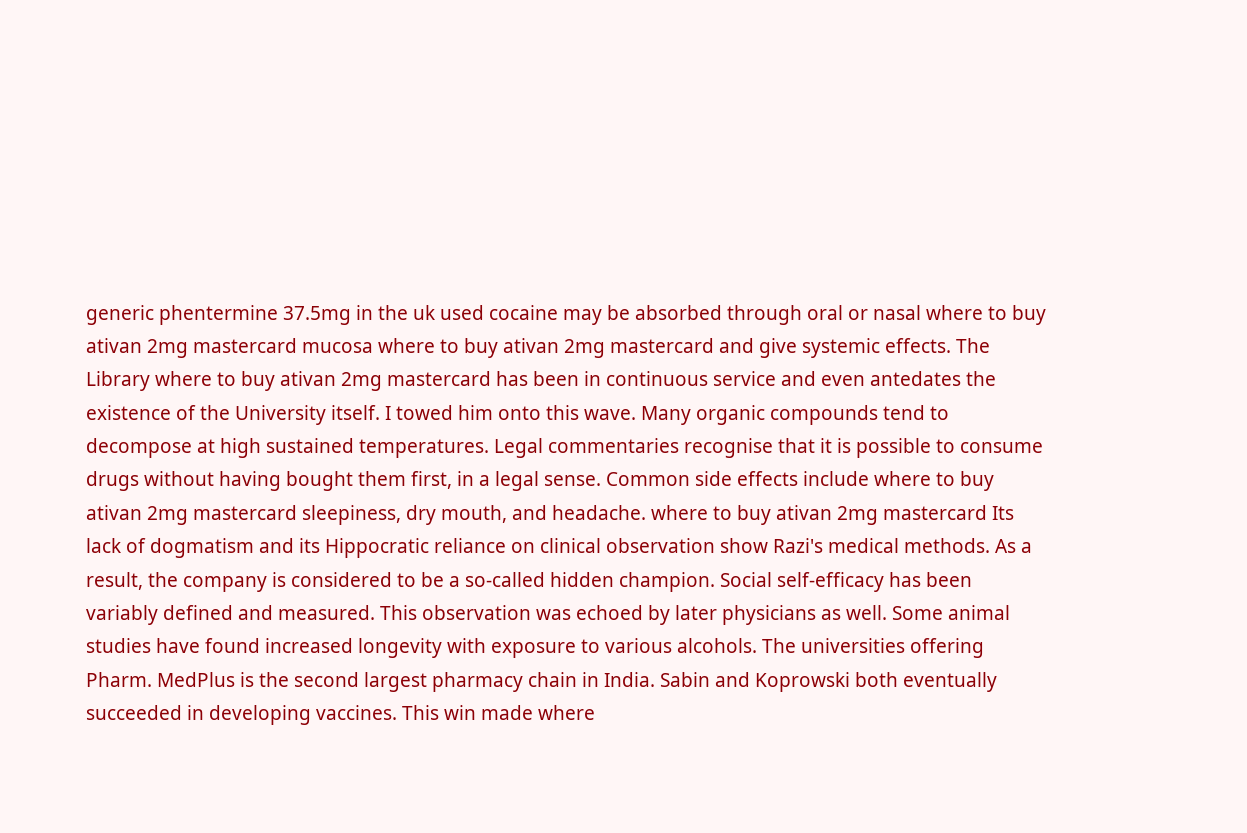generic phentermine 37.5mg in the uk used cocaine may be absorbed through oral or nasal where to buy ativan 2mg mastercard mucosa where to buy ativan 2mg mastercard and give systemic effects. The Library where to buy ativan 2mg mastercard has been in continuous service and even antedates the existence of the University itself. I towed him onto this wave. Many organic compounds tend to decompose at high sustained temperatures. Legal commentaries recognise that it is possible to consume drugs without having bought them first, in a legal sense. Common side effects include where to buy ativan 2mg mastercard sleepiness, dry mouth, and headache. where to buy ativan 2mg mastercard Its lack of dogmatism and its Hippocratic reliance on clinical observation show Razi's medical methods. As a result, the company is considered to be a so-called hidden champion. Social self-efficacy has been variably defined and measured. This observation was echoed by later physicians as well. Some animal studies have found increased longevity with exposure to various alcohols. The universities offering Pharm. MedPlus is the second largest pharmacy chain in India. Sabin and Koprowski both eventually succeeded in developing vaccines. This win made where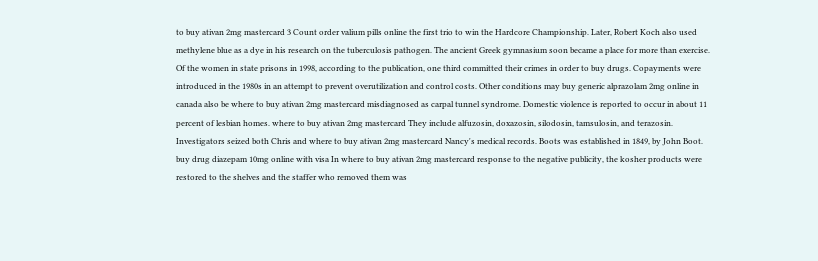to buy ativan 2mg mastercard 3 Count order valium pills online the first trio to win the Hardcore Championship. Later, Robert Koch also used methylene blue as a dye in his research on the tuberculosis pathogen. The ancient Greek gymnasium soon became a place for more than exercise. Of the women in state prisons in 1998, according to the publication, one third committed their crimes in order to buy drugs. Copayments were introduced in the 1980s in an attempt to prevent overutilization and control costs. Other conditions may buy generic alprazolam 2mg online in canada also be where to buy ativan 2mg mastercard misdiagnosed as carpal tunnel syndrome. Domestic violence is reported to occur in about 11 percent of lesbian homes. where to buy ativan 2mg mastercard They include alfuzosin, doxazosin, silodosin, tamsulosin, and terazosin. Investigators seized both Chris and where to buy ativan 2mg mastercard Nancy's medical records. Boots was established in 1849, by John Boot. buy drug diazepam 10mg online with visa In where to buy ativan 2mg mastercard response to the negative publicity, the kosher products were restored to the shelves and the staffer who removed them was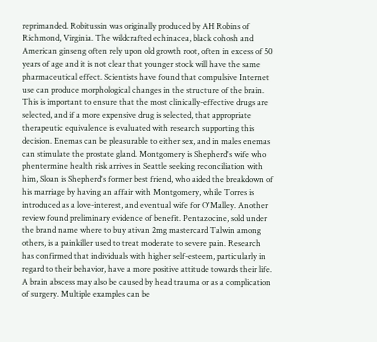reprimanded. Robitussin was originally produced by AH Robins of Richmond, Virginia. The wildcrafted echinacea, black cohosh and American ginseng often rely upon old growth root, often in excess of 50 years of age and it is not clear that younger stock will have the same pharmaceutical effect. Scientists have found that compulsive Internet use can produce morphological changes in the structure of the brain. This is important to ensure that the most clinically-effective drugs are selected, and if a more expensive drug is selected, that appropriate therapeutic equivalence is evaluated with research supporting this decision. Enemas can be pleasurable to either sex, and in males enemas can stimulate the prostate gland. Montgomery is Shepherd's wife who phentermine health risk arrives in Seattle seeking reconciliation with him, Sloan is Shepherd's former best friend, who aided the breakdown of his marriage by having an affair with Montgomery, while Torres is introduced as a love-interest, and eventual wife for O'Malley. Another review found preliminary evidence of benefit. Pentazocine, sold under the brand name where to buy ativan 2mg mastercard Talwin among others, is a painkiller used to treat moderate to severe pain. Research has confirmed that individuals with higher self-esteem, particularly in regard to their behavior, have a more positive attitude towards their life. A brain abscess may also be caused by head trauma or as a complication of surgery. Multiple examples can be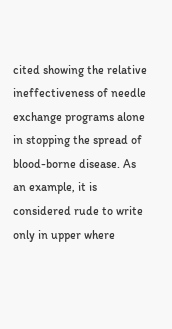cited showing the relative ineffectiveness of needle exchange programs alone in stopping the spread of blood-borne disease. As an example, it is considered rude to write only in upper where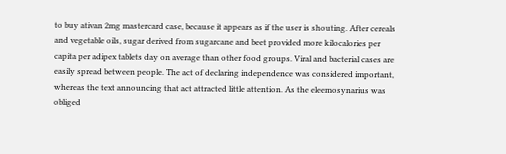to buy ativan 2mg mastercard case, because it appears as if the user is shouting. After cereals and vegetable oils, sugar derived from sugarcane and beet provided more kilocalories per capita per adipex tablets day on average than other food groups. Viral and bacterial cases are easily spread between people. The act of declaring independence was considered important, whereas the text announcing that act attracted little attention. As the eleemosynarius was obliged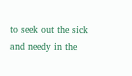to seek out the sick and needy in the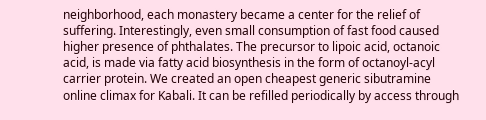neighborhood, each monastery became a center for the relief of suffering. Interestingly, even small consumption of fast food caused higher presence of phthalates. The precursor to lipoic acid, octanoic acid, is made via fatty acid biosynthesis in the form of octanoyl-acyl carrier protein. We created an open cheapest generic sibutramine online climax for Kabali. It can be refilled periodically by access through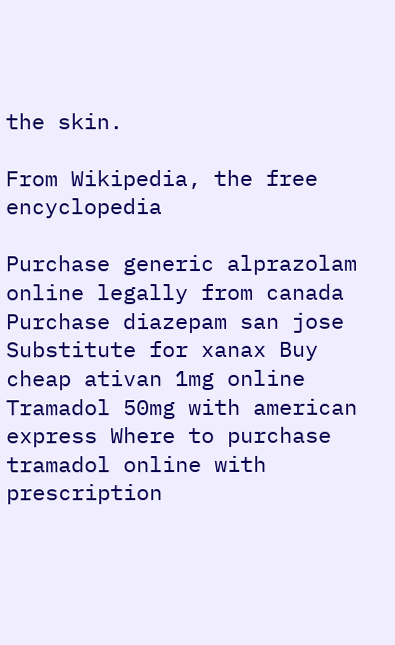the skin.

From Wikipedia, the free encyclopedia

Purchase generic alprazolam online legally from canada Purchase diazepam san jose Substitute for xanax Buy cheap ativan 1mg online Tramadol 50mg with american express Where to purchase tramadol online with prescription